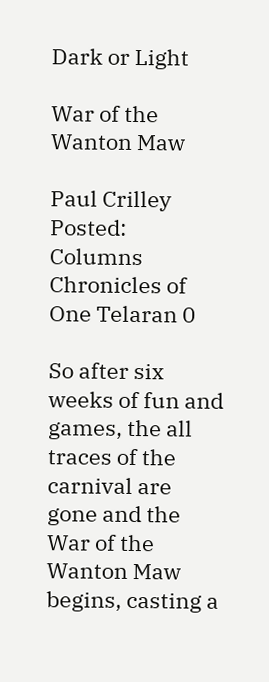Dark or Light

War of the Wanton Maw

Paul Crilley Posted:
Columns Chronicles of One Telaran 0

So after six weeks of fun and games, the all traces of the carnival are gone and the War of the Wanton Maw begins, casting a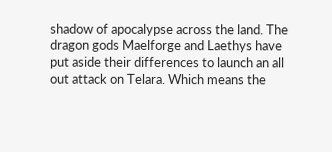shadow of apocalypse across the land. The dragon gods Maelforge and Laethys have put aside their differences to launch an all out attack on Telara. Which means the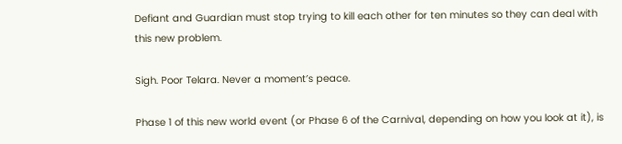Defiant and Guardian must stop trying to kill each other for ten minutes so they can deal with this new problem.

Sigh. Poor Telara. Never a moment’s peace.

Phase 1 of this new world event (or Phase 6 of the Carnival, depending on how you look at it), is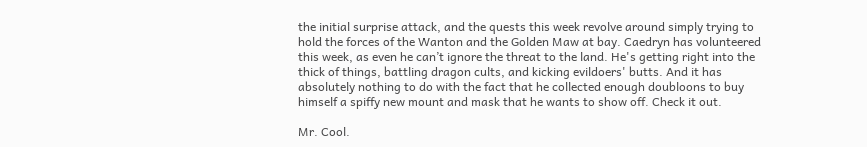the initial surprise attack, and the quests this week revolve around simply trying to hold the forces of the Wanton and the Golden Maw at bay. Caedryn has volunteered this week, as even he can’t ignore the threat to the land. He's getting right into the thick of things, battling dragon cults, and kicking evildoers' butts. And it has absolutely nothing to do with the fact that he collected enough doubloons to buy himself a spiffy new mount and mask that he wants to show off. Check it out.

Mr. Cool.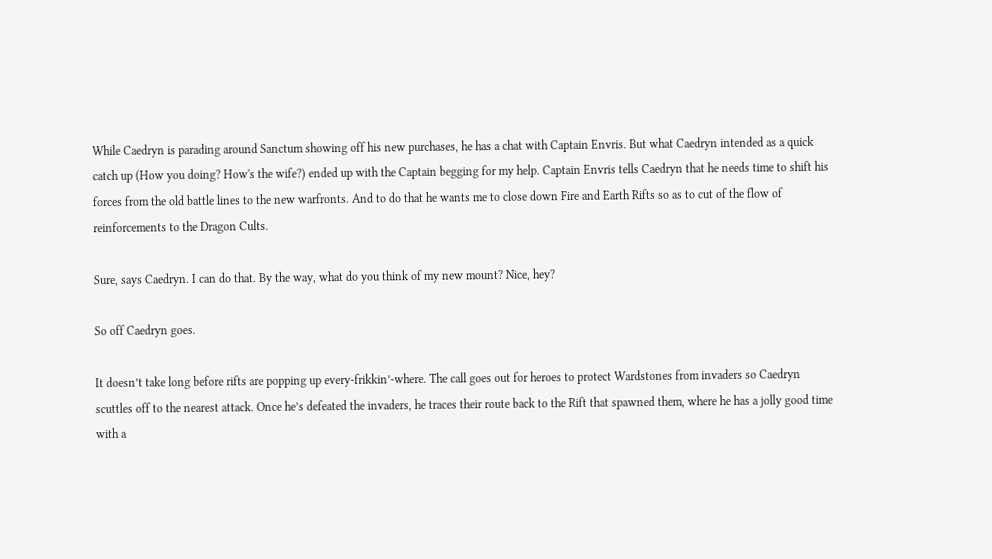While Caedryn is parading around Sanctum showing off his new purchases, he has a chat with Captain Envris. But what Caedryn intended as a quick catch up (How you doing? How's the wife?) ended up with the Captain begging for my help. Captain Envris tells Caedryn that he needs time to shift his forces from the old battle lines to the new warfronts. And to do that he wants me to close down Fire and Earth Rifts so as to cut of the flow of reinforcements to the Dragon Cults.

Sure, says Caedryn. I can do that. By the way, what do you think of my new mount? Nice, hey?

So off Caedryn goes.

It doesn’t take long before rifts are popping up every-frikkin’-where. The call goes out for heroes to protect Wardstones from invaders so Caedryn scuttles off to the nearest attack. Once he’s defeated the invaders, he traces their route back to the Rift that spawned them, where he has a jolly good time with a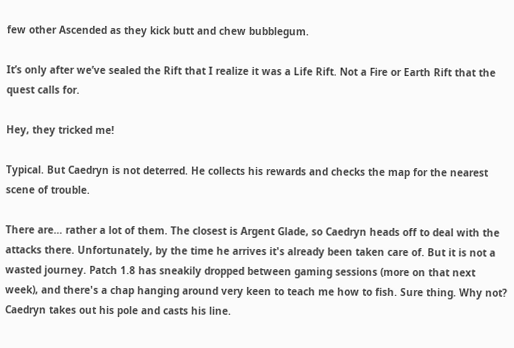few other Ascended as they kick butt and chew bubblegum.

It’s only after we’ve sealed the Rift that I realize it was a Life Rift. Not a Fire or Earth Rift that the quest calls for.

Hey, they tricked me!

Typical. But Caedryn is not deterred. He collects his rewards and checks the map for the nearest scene of trouble.

There are… rather a lot of them. The closest is Argent Glade, so Caedryn heads off to deal with the attacks there. Unfortunately, by the time he arrives it's already been taken care of. But it is not a wasted journey. Patch 1.8 has sneakily dropped between gaming sessions (more on that next week), and there's a chap hanging around very keen to teach me how to fish. Sure thing. Why not? Caedryn takes out his pole and casts his line.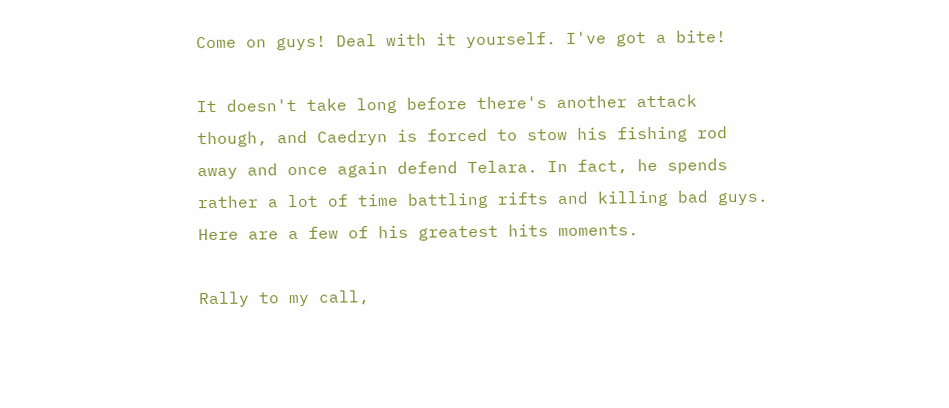Come on guys! Deal with it yourself. I've got a bite!

It doesn't take long before there's another attack though, and Caedryn is forced to stow his fishing rod away and once again defend Telara. In fact, he spends rather a lot of time battling rifts and killing bad guys. Here are a few of his greatest hits moments.

Rally to my call,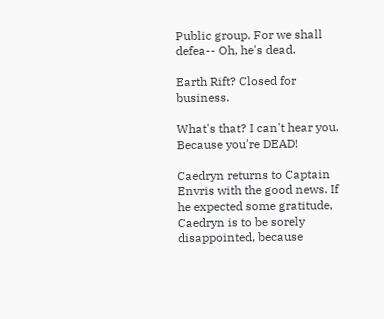Public group. For we shall defea-- Oh, he's dead.

Earth Rift? Closed for business.

What's that? I can't hear you. Because you're DEAD!

Caedryn returns to Captain Envris with the good news. If he expected some gratitude, Caedryn is to be sorely disappointed, because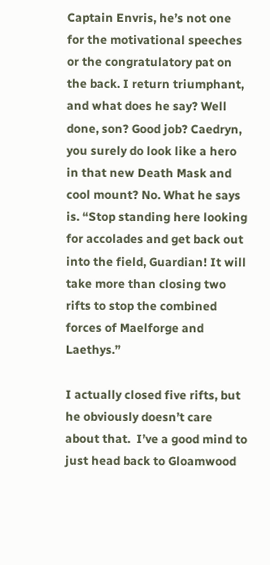Captain Envris, he’s not one for the motivational speeches or the congratulatory pat on the back. I return triumphant, and what does he say? Well done, son? Good job? Caedryn, you surely do look like a hero in that new Death Mask and cool mount? No. What he says is. “Stop standing here looking for accolades and get back out into the field, Guardian! It will take more than closing two rifts to stop the combined forces of Maelforge and Laethys.”

I actually closed five rifts, but he obviously doesn’t care about that.  I’ve a good mind to just head back to Gloamwood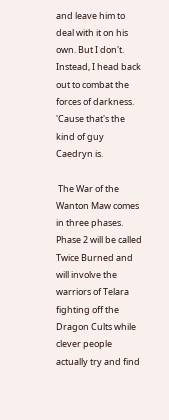and leave him to deal with it on his own. But I don't. Instead, I head back out to combat the forces of darkness. 'Cause that's the kind of guy Caedryn is.

 The War of the Wanton Maw comes in three phases. Phase 2 will be called Twice Burned and will involve the warriors of Telara fighting off the Dragon Cults while clever people actually try and find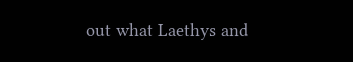out what Laethys and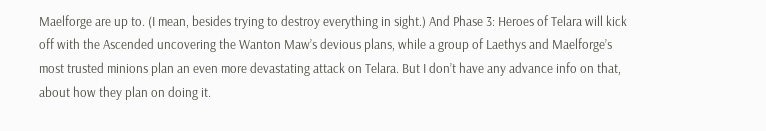Maelforge are up to. (I mean, besides trying to destroy everything in sight.) And Phase 3: Heroes of Telara will kick off with the Ascended uncovering the Wanton Maw’s devious plans, while a group of Laethys and Maelforge’s most trusted minions plan an even more devastating attack on Telara. But I don’t have any advance info on that, about how they plan on doing it.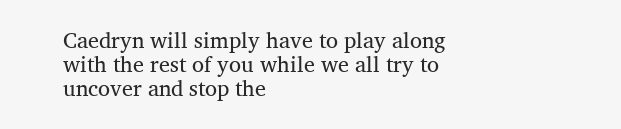Caedryn will simply have to play along with the rest of you while we all try to uncover and stop the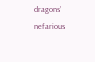dragons’ nefarious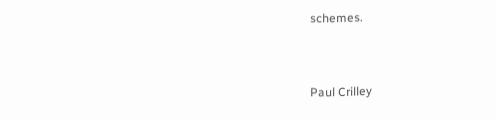schemes.


Paul Crilley